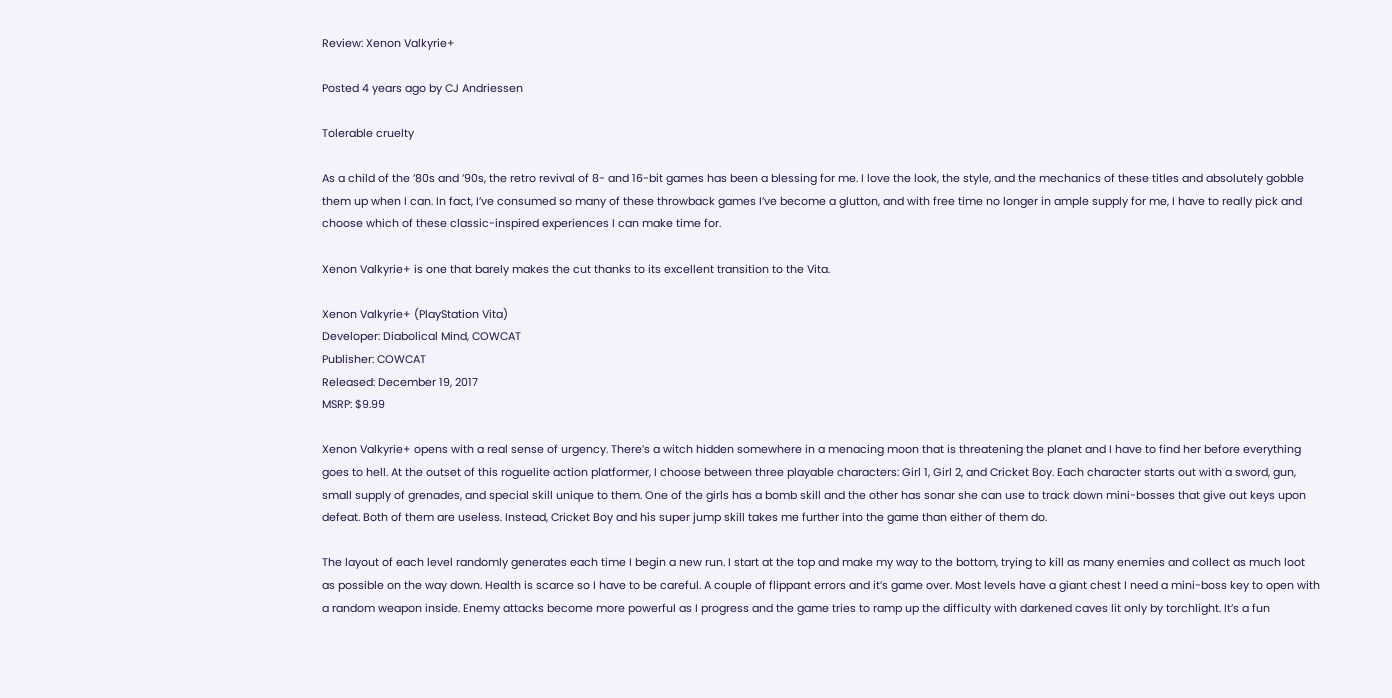Review: Xenon Valkyrie+

Posted 4 years ago by CJ Andriessen

Tolerable cruelty

As a child of the ’80s and ’90s, the retro revival of 8- and 16-bit games has been a blessing for me. I love the look, the style, and the mechanics of these titles and absolutely gobble them up when I can. In fact, I’ve consumed so many of these throwback games I’ve become a glutton, and with free time no longer in ample supply for me, I have to really pick and choose which of these classic-inspired experiences I can make time for.

Xenon Valkyrie+ is one that barely makes the cut thanks to its excellent transition to the Vita.

Xenon Valkyrie+ (PlayStation Vita)
Developer: Diabolical Mind, COWCAT
Publisher: COWCAT
Released: December 19, 2017
MSRP: $9.99

Xenon Valkyrie+ opens with a real sense of urgency. There’s a witch hidden somewhere in a menacing moon that is threatening the planet and I have to find her before everything goes to hell. At the outset of this roguelite action platformer, I choose between three playable characters: Girl 1, Girl 2, and Cricket Boy. Each character starts out with a sword, gun, small supply of grenades, and special skill unique to them. One of the girls has a bomb skill and the other has sonar she can use to track down mini-bosses that give out keys upon defeat. Both of them are useless. Instead, Cricket Boy and his super jump skill takes me further into the game than either of them do.

The layout of each level randomly generates each time I begin a new run. I start at the top and make my way to the bottom, trying to kill as many enemies and collect as much loot as possible on the way down. Health is scarce so I have to be careful. A couple of flippant errors and it’s game over. Most levels have a giant chest I need a mini-boss key to open with a random weapon inside. Enemy attacks become more powerful as I progress and the game tries to ramp up the difficulty with darkened caves lit only by torchlight. It’s a fun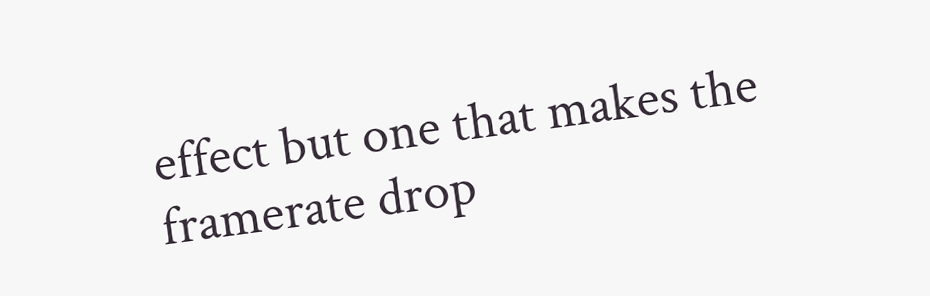effect but one that makes the framerate drop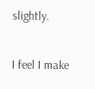slightly.

I feel I make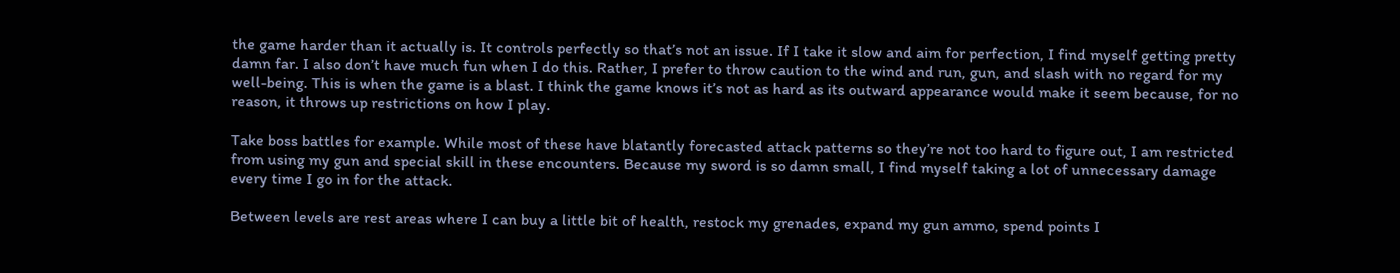the game harder than it actually is. It controls perfectly so that’s not an issue. If I take it slow and aim for perfection, I find myself getting pretty damn far. I also don’t have much fun when I do this. Rather, I prefer to throw caution to the wind and run, gun, and slash with no regard for my well-being. This is when the game is a blast. I think the game knows it’s not as hard as its outward appearance would make it seem because, for no reason, it throws up restrictions on how I play.

Take boss battles for example. While most of these have blatantly forecasted attack patterns so they’re not too hard to figure out, I am restricted from using my gun and special skill in these encounters. Because my sword is so damn small, I find myself taking a lot of unnecessary damage every time I go in for the attack.

Between levels are rest areas where I can buy a little bit of health, restock my grenades, expand my gun ammo, spend points I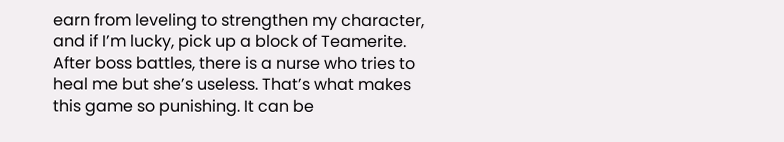earn from leveling to strengthen my character, and if I’m lucky, pick up a block of Teamerite. After boss battles, there is a nurse who tries to heal me but she’s useless. That’s what makes this game so punishing. It can be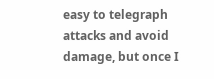easy to telegraph attacks and avoid damage, but once I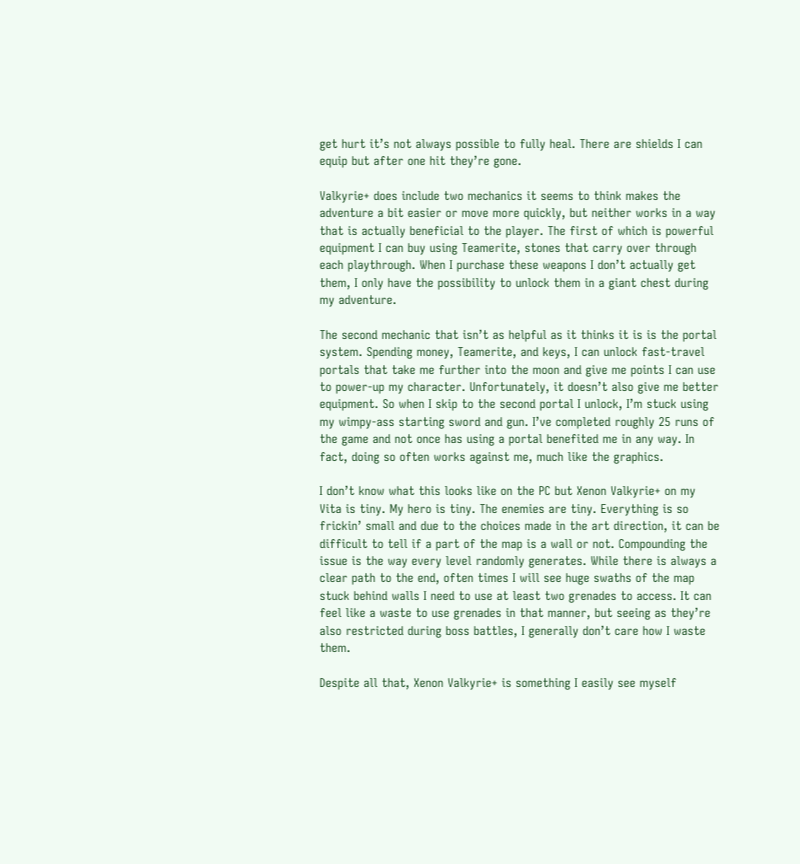get hurt it’s not always possible to fully heal. There are shields I can equip but after one hit they’re gone.

Valkyrie+ does include two mechanics it seems to think makes the adventure a bit easier or move more quickly, but neither works in a way that is actually beneficial to the player. The first of which is powerful equipment I can buy using Teamerite, stones that carry over through each playthrough. When I purchase these weapons I don’t actually get them, I only have the possibility to unlock them in a giant chest during my adventure.

The second mechanic that isn’t as helpful as it thinks it is is the portal system. Spending money, Teamerite, and keys, I can unlock fast-travel portals that take me further into the moon and give me points I can use to power-up my character. Unfortunately, it doesn’t also give me better equipment. So when I skip to the second portal I unlock, I’m stuck using my wimpy-ass starting sword and gun. I’ve completed roughly 25 runs of the game and not once has using a portal benefited me in any way. In fact, doing so often works against me, much like the graphics.

I don’t know what this looks like on the PC but Xenon Valkyrie+ on my Vita is tiny. My hero is tiny. The enemies are tiny. Everything is so frickin’ small and due to the choices made in the art direction, it can be difficult to tell if a part of the map is a wall or not. Compounding the issue is the way every level randomly generates. While there is always a clear path to the end, often times I will see huge swaths of the map stuck behind walls I need to use at least two grenades to access. It can feel like a waste to use grenades in that manner, but seeing as they’re also restricted during boss battles, I generally don’t care how I waste them.

Despite all that, Xenon Valkyrie+ is something I easily see myself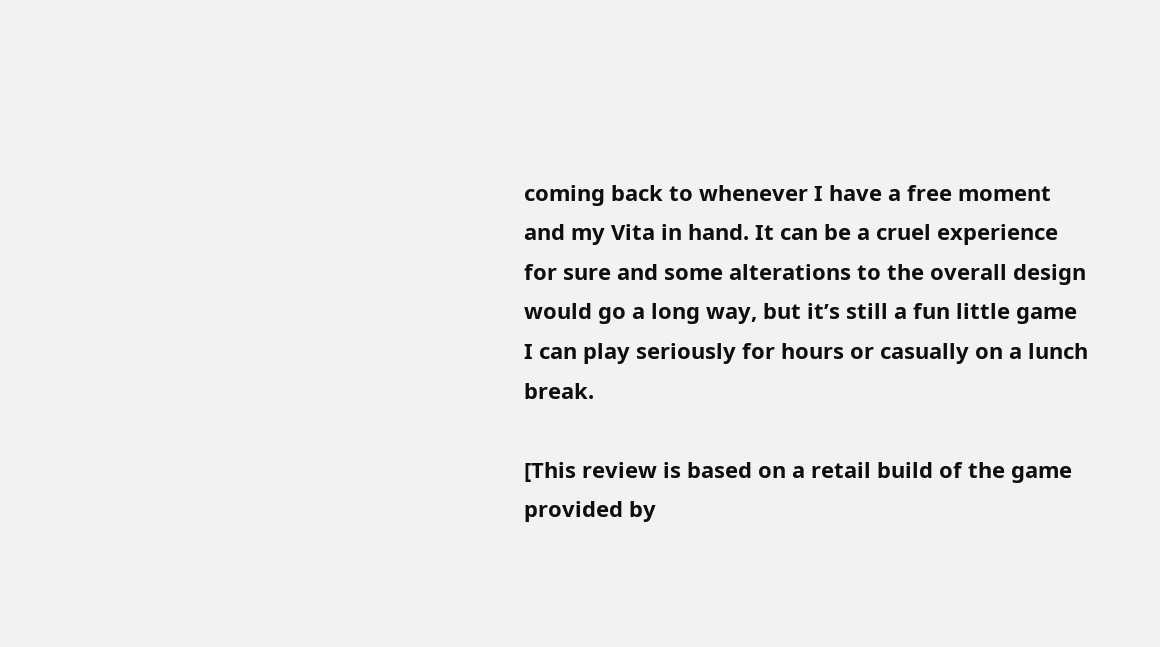coming back to whenever I have a free moment and my Vita in hand. It can be a cruel experience for sure and some alterations to the overall design would go a long way, but it’s still a fun little game I can play seriously for hours or casually on a lunch break.

[This review is based on a retail build of the game provided by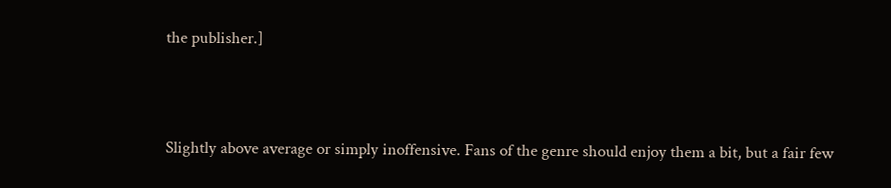the publisher.]



Slightly above average or simply inoffensive. Fans of the genre should enjoy them a bit, but a fair few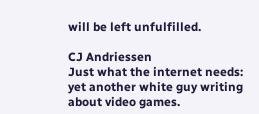will be left unfulfilled.

CJ Andriessen
Just what the internet needs: yet another white guy writing about video games.